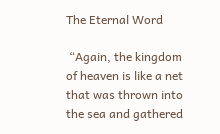The Eternal Word

 “Again, the kingdom of heaven is like a net that was thrown into the sea and gathered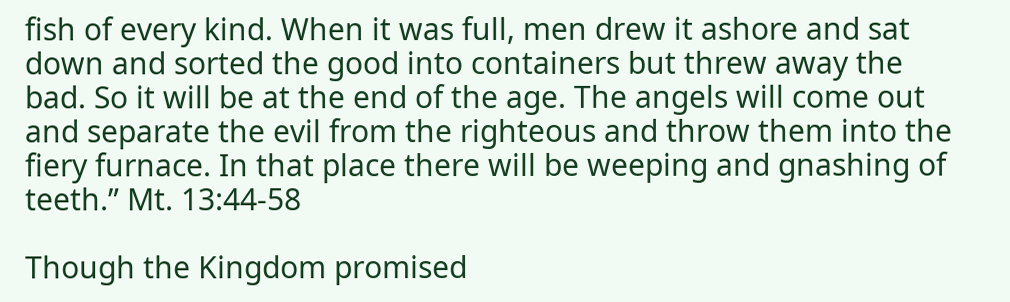fish of every kind. When it was full, men drew it ashore and sat down and sorted the good into containers but threw away the bad. So it will be at the end of the age. The angels will come out and separate the evil from the righteous and throw them into the fiery furnace. In that place there will be weeping and gnashing of teeth.” Mt. 13:44-58

Though the Kingdom promised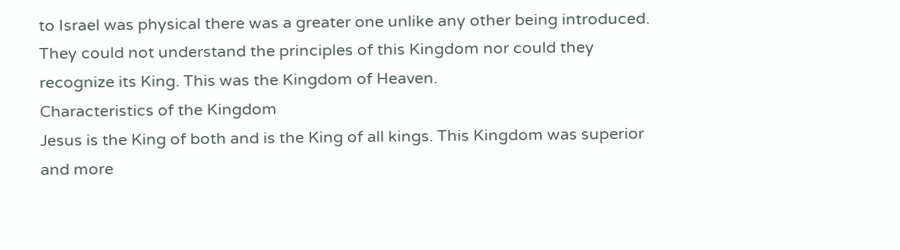to Israel was physical there was a greater one unlike any other being introduced. They could not understand the principles of this Kingdom nor could they recognize its King. This was the Kingdom of Heaven.
Characteristics of the Kingdom
Jesus is the King of both and is the King of all kings. This Kingdom was superior and more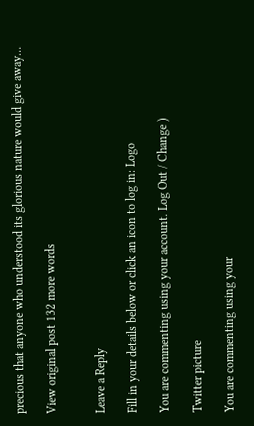precious that anyone who understood its glorious nature would give away…

View original post 132 more words


Leave a Reply

Fill in your details below or click an icon to log in: Logo

You are commenting using your account. Log Out / Change )

Twitter picture

You are commenting using your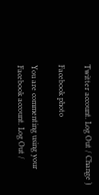Twitter account. Log Out / Change )

Facebook photo

You are commenting using your Facebook account. Log Out /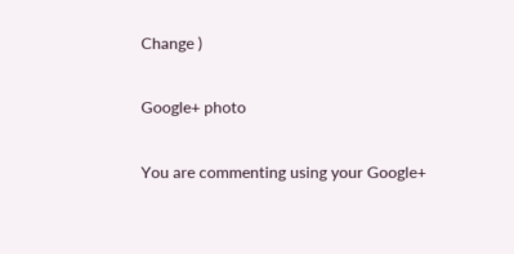Change )

Google+ photo

You are commenting using your Google+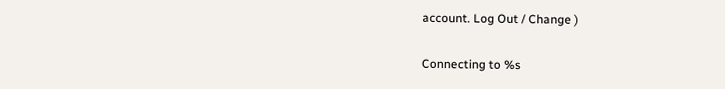account. Log Out / Change )

Connecting to %s